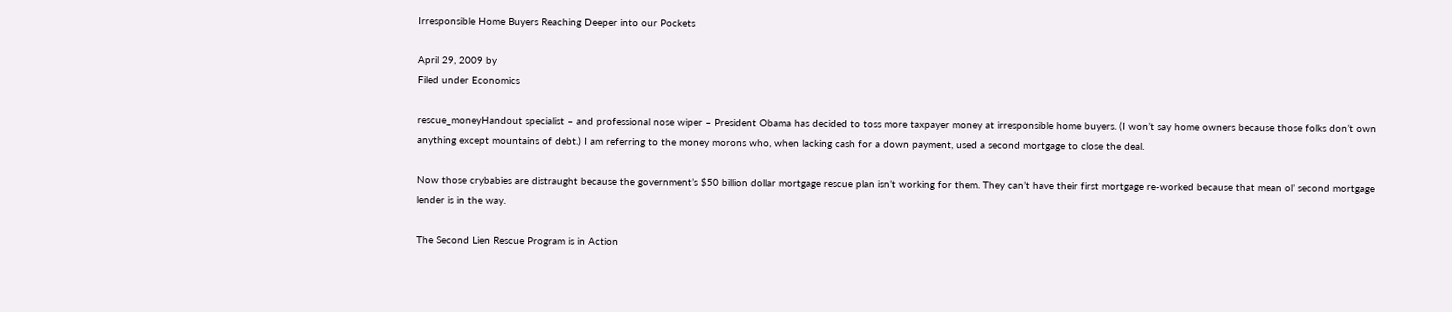Irresponsible Home Buyers Reaching Deeper into our Pockets

April 29, 2009 by
Filed under Economics

rescue_moneyHandout specialist – and professional nose wiper – President Obama has decided to toss more taxpayer money at irresponsible home buyers. (I won’t say home owners because those folks don’t own anything except mountains of debt.) I am referring to the money morons who, when lacking cash for a down payment, used a second mortgage to close the deal.

Now those crybabies are distraught because the government’s $50 billion dollar mortgage rescue plan isn’t working for them. They can’t have their first mortgage re-worked because that mean ol’ second mortgage lender is in the way.

The Second Lien Rescue Program is in Action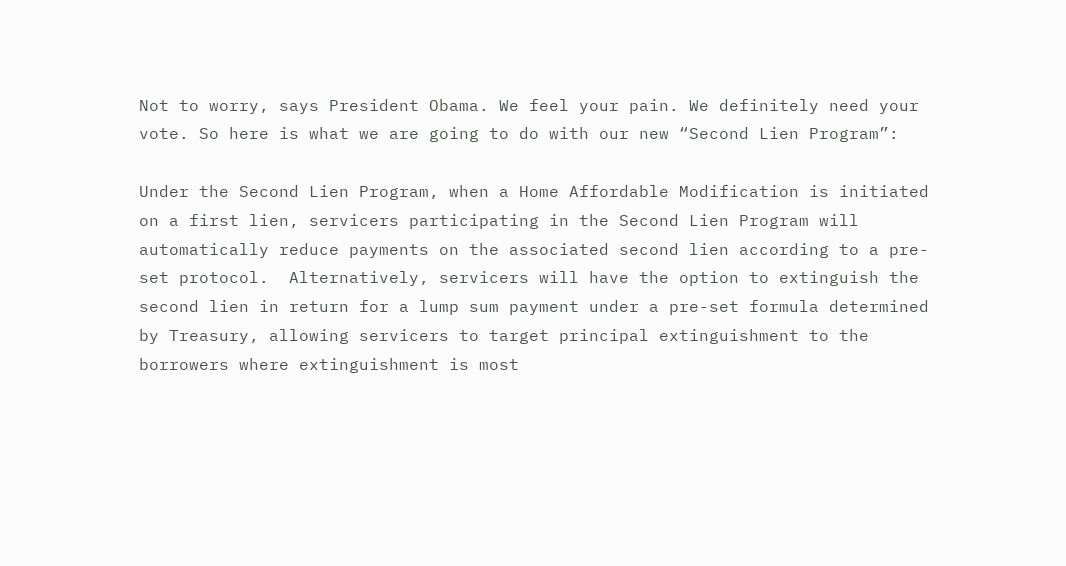Not to worry, says President Obama. We feel your pain. We definitely need your vote. So here is what we are going to do with our new “Second Lien Program”:

Under the Second Lien Program, when a Home Affordable Modification is initiated on a first lien, servicers participating in the Second Lien Program will automatically reduce payments on the associated second lien according to a pre-set protocol.  Alternatively, servicers will have the option to extinguish the second lien in return for a lump sum payment under a pre-set formula determined by Treasury, allowing servicers to target principal extinguishment to the borrowers where extinguishment is most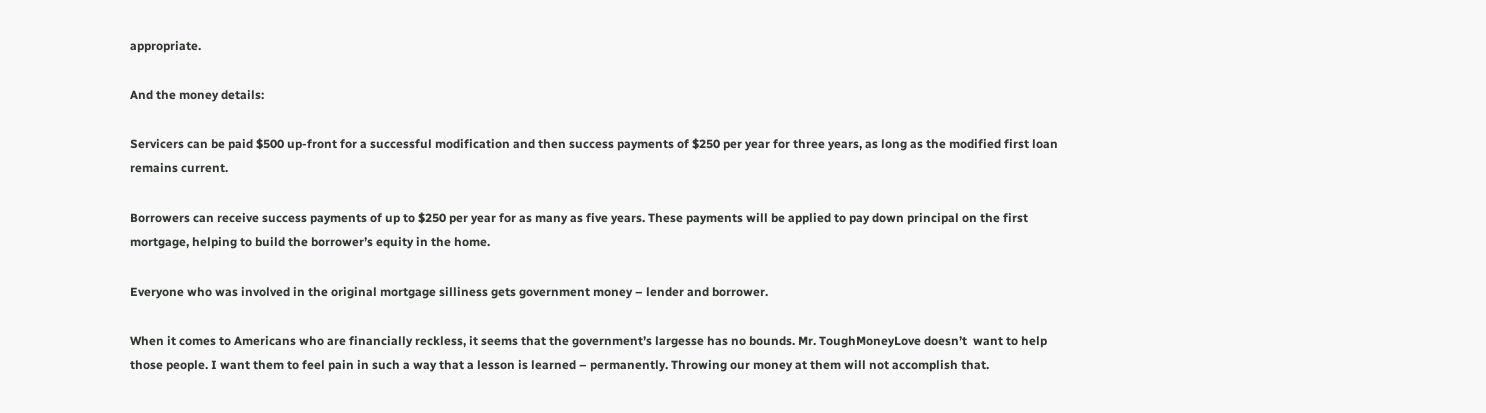appropriate.

And the money details:

Servicers can be paid $500 up-front for a successful modification and then success payments of $250 per year for three years, as long as the modified first loan remains current.

Borrowers can receive success payments of up to $250 per year for as many as five years. These payments will be applied to pay down principal on the first mortgage, helping to build the borrower’s equity in the home.

Everyone who was involved in the original mortgage silliness gets government money – lender and borrower.

When it comes to Americans who are financially reckless, it seems that the government’s largesse has no bounds. Mr. ToughMoneyLove doesn’t  want to help those people. I want them to feel pain in such a way that a lesson is learned – permanently. Throwing our money at them will not accomplish that.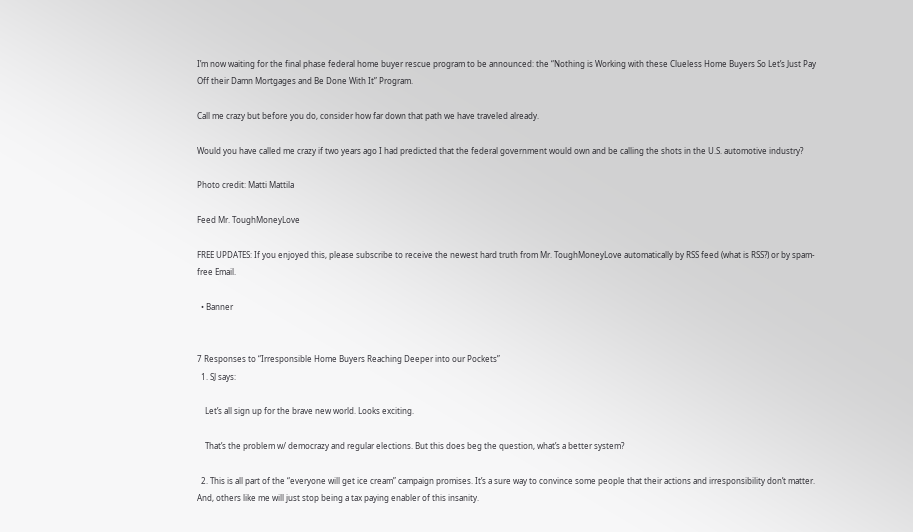I’m now waiting for the final phase federal home buyer rescue program to be announced: the “Nothing is Working with these Clueless Home Buyers So Let’s Just Pay Off their Damn Mortgages and Be Done With It” Program.

Call me crazy but before you do, consider how far down that path we have traveled already.

Would you have called me crazy if two years ago I had predicted that the federal government would own and be calling the shots in the U.S. automotive industry?

Photo credit: Matti Mattila

Feed Mr. ToughMoneyLove

FREE UPDATES: If you enjoyed this, please subscribe to receive the newest hard truth from Mr. ToughMoneyLove automatically by RSS feed (what is RSS?) or by spam-free Email.

  • Banner


7 Responses to “Irresponsible Home Buyers Reaching Deeper into our Pockets”
  1. SJ says:

    Let’s all sign up for the brave new world. Looks exciting.

    That’s the problem w/ democrazy and regular elections. But this does beg the question, what’s a better system?

  2. This is all part of the “everyone will get ice cream” campaign promises. It’s a sure way to convince some people that their actions and irresponsibility don’t matter. And, others like me will just stop being a tax paying enabler of this insanity.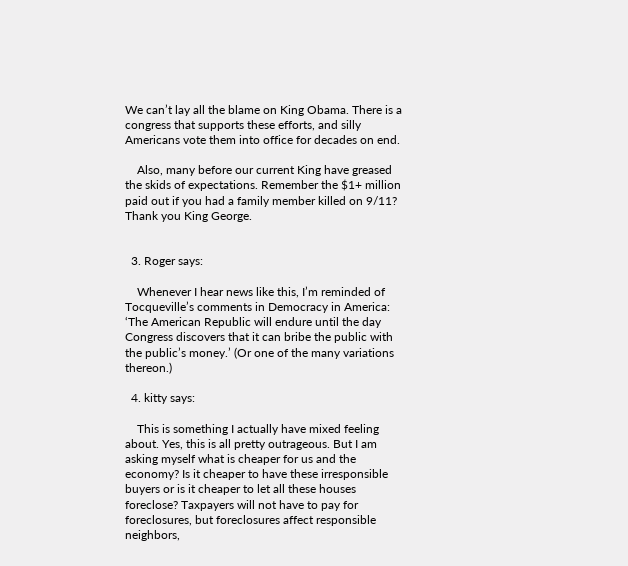We can’t lay all the blame on King Obama. There is a congress that supports these efforts, and silly Americans vote them into office for decades on end.

    Also, many before our current King have greased the skids of expectations. Remember the $1+ million paid out if you had a family member killed on 9/11? Thank you King George.


  3. Roger says:

    Whenever I hear news like this, I’m reminded of Tocqueville’s comments in Democracy in America: ‘The American Republic will endure until the day Congress discovers that it can bribe the public with the public’s money.’ (Or one of the many variations thereon.)

  4. kitty says:

    This is something I actually have mixed feeling about. Yes, this is all pretty outrageous. But I am asking myself what is cheaper for us and the economy? Is it cheaper to have these irresponsible buyers or is it cheaper to let all these houses foreclose? Taxpayers will not have to pay for foreclosures, but foreclosures affect responsible neighbors,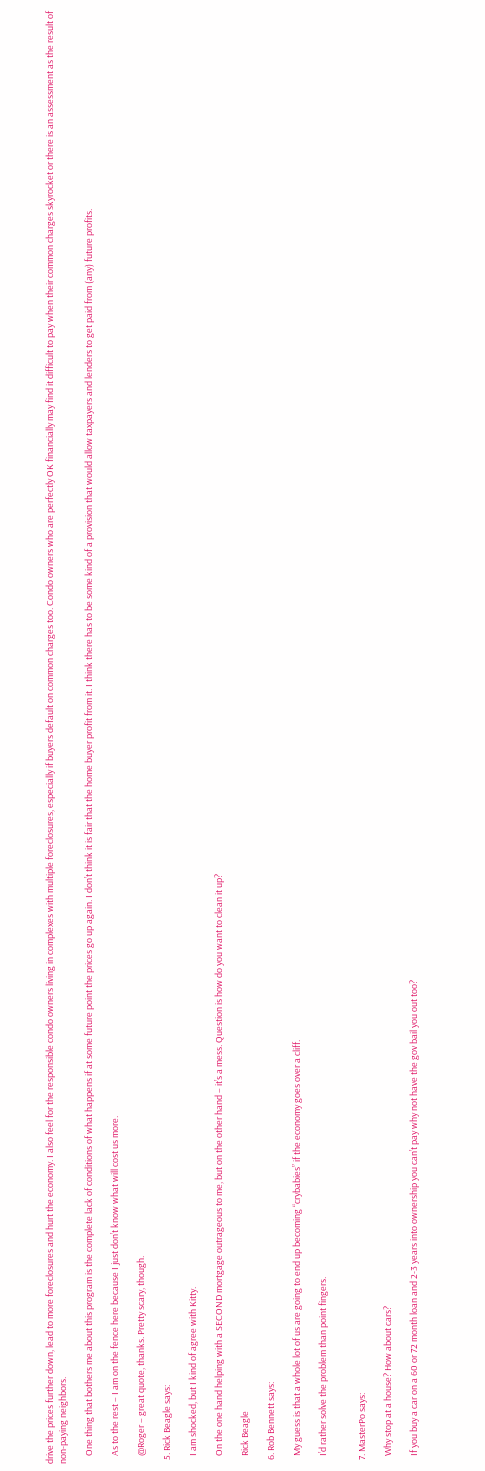drive the prices further down, lead to more foreclosures and hurt the economy. I also feel for the responsible condo owners living in complexes with multiple foreclosures, especially if buyers default on common charges too. Condo owners who are perfectly OK financially may find it difficult to pay when their common charges skyrocket or there is an assessment as the result of non-paying neighbors.

    One thing that bothers me about this program is the complete lack of conditions of what happens if at some future point the prices go up again. I don’t think it is fair that the home buyer profit from it. I think there has to be some kind of a provision that would allow taxpayers and lenders to get paid from (any) future profits.

    As to the rest – I am on the fence here because I just don’t know what will cost us more.

    @Roger – great quote, thanks. Pretty scary, though.

  5. Rick Beagle says:

    I am shocked, but I kind of agree with Kitty.

    On the one hand helping with a SECOND mortgage outrageous to me, but on the other hand – it’s a mess. Question is how do you want to clean it up?

    Rick Beagle

  6. Rob Bennett says:

    My guess is that a whole lot of us are going to end up becoming “crybabies” if the economy goes over a cliff.

    I’d rather solve the problem than point fingers.


  7. MasterPo says:

    Why stop at a house? How about cars?

    If you buy a car on a 60 or 72 month loan and 2-3 years into ownership you can’t pay why not have the gov bail you out too?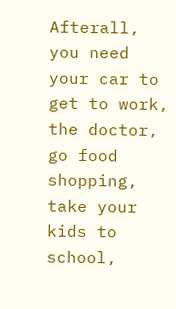Afterall, you need your car to get to work, the doctor, go food shopping, take your kids to school,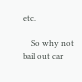etc.

    So why not bail out car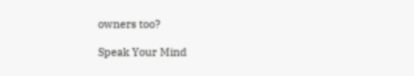owners too?

Speak Your Mind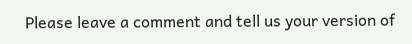Please leave a comment and tell us your version of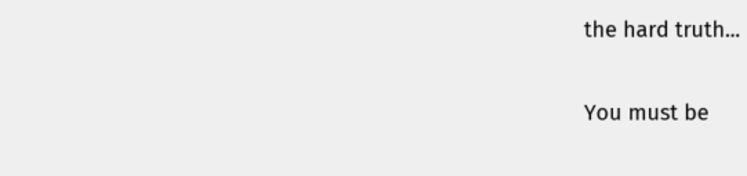the hard truth...

You must be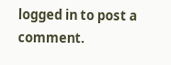logged in to post a comment.